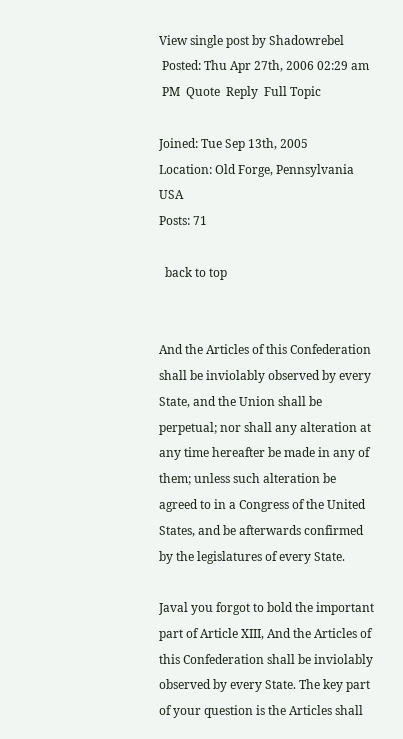View single post by Shadowrebel
 Posted: Thu Apr 27th, 2006 02:29 am
 PM  Quote  Reply  Full Topic

Joined: Tue Sep 13th, 2005
Location: Old Forge, Pennsylvania USA
Posts: 71

  back to top


And the Articles of this Confederation shall be inviolably observed by every State, and the Union shall be perpetual; nor shall any alteration at any time hereafter be made in any of them; unless such alteration be agreed to in a Congress of the United States, and be afterwards confirmed by the legislatures of every State.

Javal you forgot to bold the important part of Article XIII, And the Articles of this Confederation shall be inviolably observed by every State. The key part of your question is the Articles shall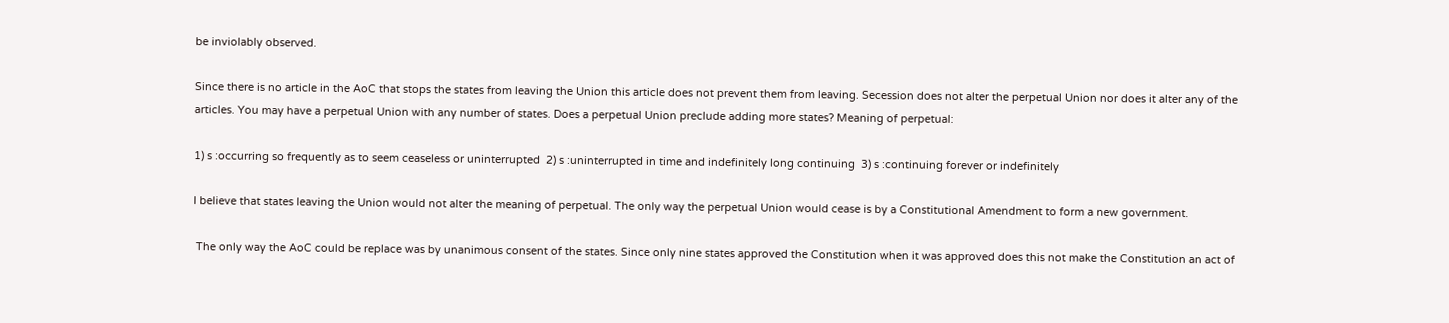be inviolably observed.

Since there is no article in the AoC that stops the states from leaving the Union this article does not prevent them from leaving. Secession does not alter the perpetual Union nor does it alter any of the articles. You may have a perpetual Union with any number of states. Does a perpetual Union preclude adding more states? Meaning of perpetual:

1) s :occurring so frequently as to seem ceaseless or uninterrupted  2) s :uninterrupted in time and indefinitely long continuing  3) s :continuing forever or indefinitely

I believe that states leaving the Union would not alter the meaning of perpetual. The only way the perpetual Union would cease is by a Constitutional Amendment to form a new government.

 The only way the AoC could be replace was by unanimous consent of the states. Since only nine states approved the Constitution when it was approved does this not make the Constitution an act of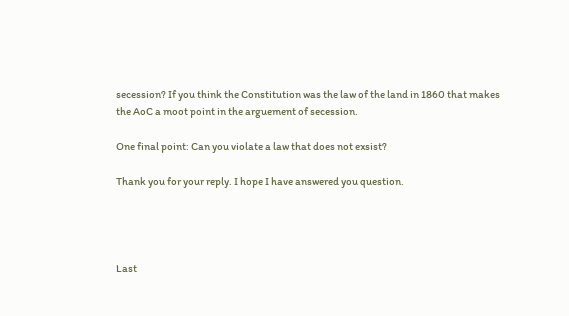secession? If you think the Constitution was the law of the land in 1860 that makes the AoC a moot point in the arguement of secession.

One final point: Can you violate a law that does not exsist?

Thank you for your reply. I hope I have answered you question.




Last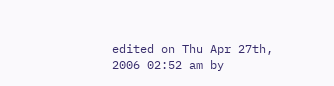edited on Thu Apr 27th, 2006 02:52 am by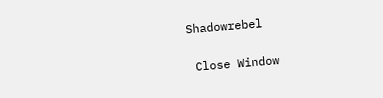Shadowrebel

 Close Window